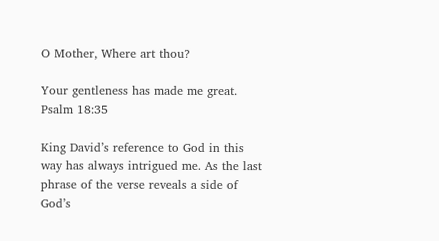O Mother, Where art thou?

Your gentleness has made me great. Psalm 18:35

King David’s reference to God in this way has always intrigued me. As the last phrase of the verse reveals a side of God’s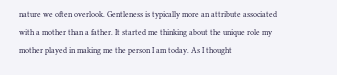nature we often overlook. Gentleness is typically more an attribute associated with a mother than a father. It started me thinking about the unique role my mother played in making me the person I am today. As I thought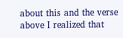about this and the verse above I realized that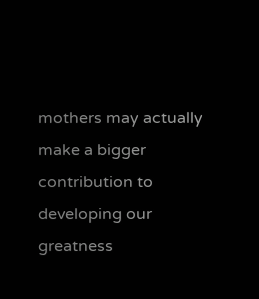mothers may actually make a bigger contribution to developing our greatness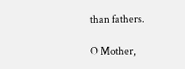than fathers.

O Mother,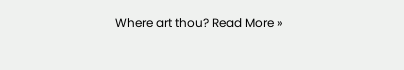Where art thou? Read More »